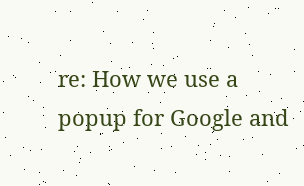re: How we use a popup for Google and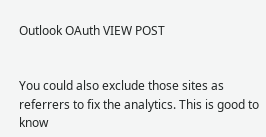Outlook OAuth VIEW POST


You could also exclude those sites as referrers to fix the analytics. This is good to know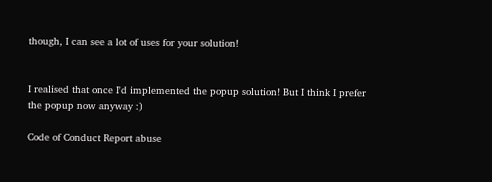though, I can see a lot of uses for your solution!


I realised that once I'd implemented the popup solution! But I think I prefer the popup now anyway :)

Code of Conduct Report abuse